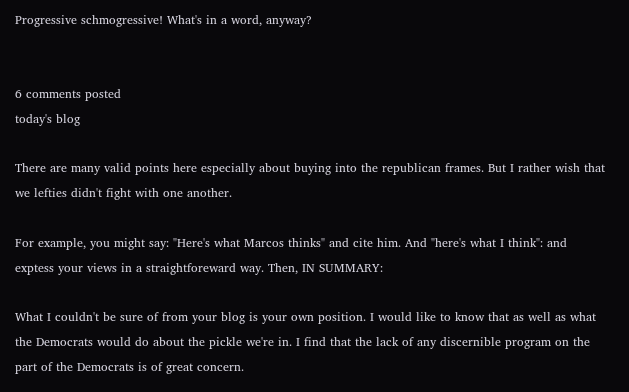Progressive schmogressive! What's in a word, anyway?


6 comments posted
today's blog

There are many valid points here especially about buying into the republican frames. But I rather wish that we lefties didn't fight with one another.

For example, you might say: "Here's what Marcos thinks" and cite him. And "here's what I think": and exptess your views in a straightforeward way. Then, IN SUMMARY:

What I couldn't be sure of from your blog is your own position. I would like to know that as well as what the Democrats would do about the pickle we're in. I find that the lack of any discernible program on the part of the Democrats is of great concern.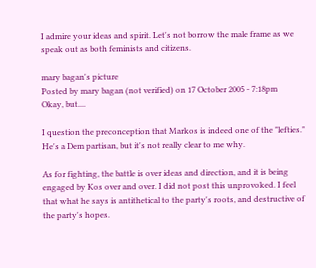I admire your ideas and spirit. Let's not borrow the male frame as we speak out as both feminists and citizens.

mary bagan's picture
Posted by mary bagan (not verified) on 17 October 2005 - 7:18pm
Okay, but....

I question the preconception that Markos is indeed one of the "lefties." He's a Dem partisan, but it's not really clear to me why.

As for fighting, the battle is over ideas and direction, and it is being engaged by Kos over and over. I did not post this unprovoked. I feel that what he says is antithetical to the party's roots, and destructive of the party's hopes.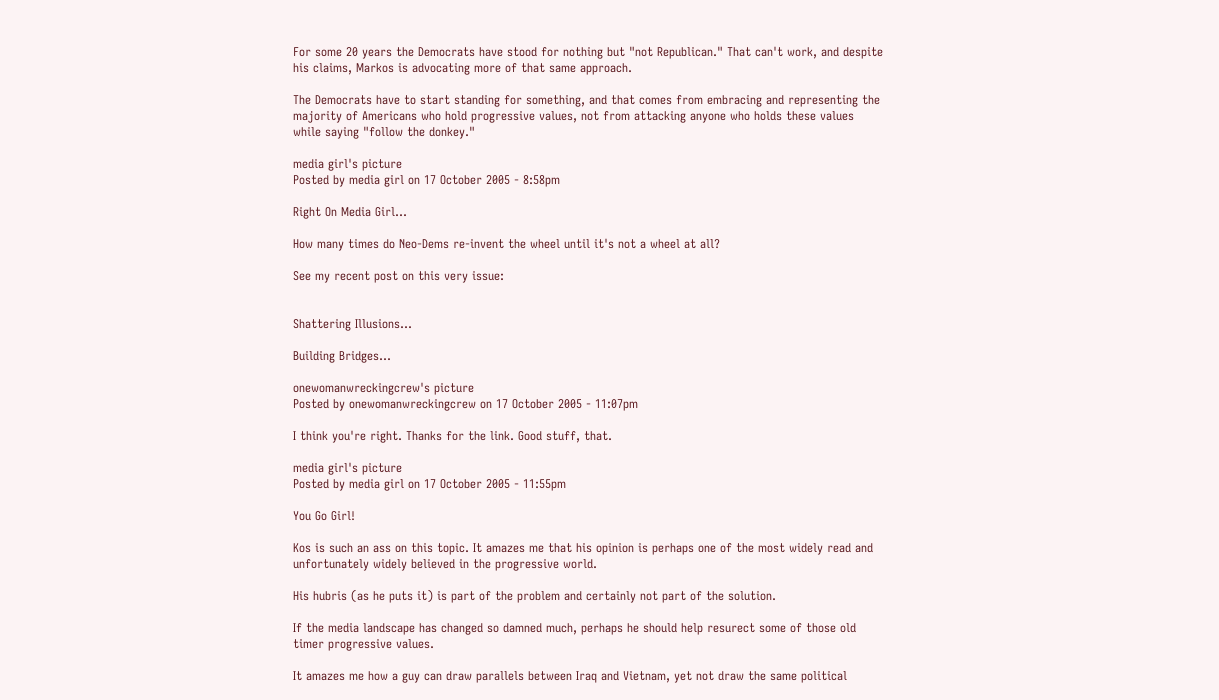For some 20 years the Democrats have stood for nothing but "not Republican." That can't work, and despite his claims, Markos is advocating more of that same approach.

The Democrats have to start standing for something, and that comes from embracing and representing the majority of Americans who hold progressive values, not from attacking anyone who holds these values while saying "follow the donkey."

media girl's picture
Posted by media girl on 17 October 2005 - 8:58pm

Right On Media Girl...

How many times do Neo-Dems re-invent the wheel until it's not a wheel at all?

See my recent post on this very issue:


Shattering Illusions...

Building Bridges...

onewomanwreckingcrew's picture
Posted by onewomanwreckingcrew on 17 October 2005 - 11:07pm

I think you're right. Thanks for the link. Good stuff, that.

media girl's picture
Posted by media girl on 17 October 2005 - 11:55pm

You Go Girl!

Kos is such an ass on this topic. It amazes me that his opinion is perhaps one of the most widely read and unfortunately widely believed in the progressive world.

His hubris (as he puts it) is part of the problem and certainly not part of the solution.

If the media landscape has changed so damned much, perhaps he should help resurect some of those old timer progressive values.

It amazes me how a guy can draw parallels between Iraq and Vietnam, yet not draw the same political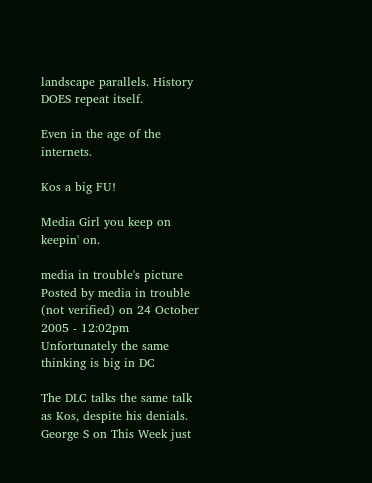landscape parallels. History DOES repeat itself.

Even in the age of the internets.

Kos a big FU!

Media Girl you keep on keepin' on.

media in trouble's picture
Posted by media in trouble (not verified) on 24 October 2005 - 12:02pm
Unfortunately the same thinking is big in DC

The DLC talks the same talk as Kos, despite his denials. George S on This Week just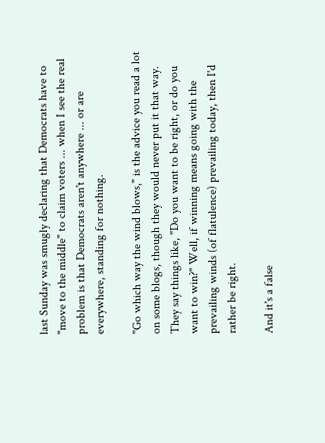last Sunday was smugly declaring that Democrats have to "move to the middle" to claim voters ... when I see the real problem is that Democrats aren't anywhere ... or are everywhere, standing for nothing.

"Go which way the wind blows," is the advice you read a lot on some blogs, though they would never put it that way. They say things like, "Do you want to be right, or do you want to win?" Well, if winning means going with the prevailing winds (of flatulence) prevailing today, then I'd rather be right.

And it's a false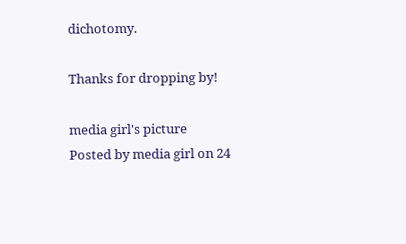dichotomy.

Thanks for dropping by!

media girl's picture
Posted by media girl on 24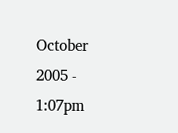October 2005 - 1:07pm